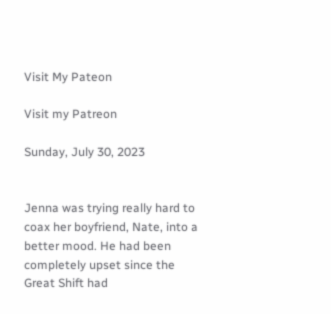Visit My Pateon

Visit my Patreon

Sunday, July 30, 2023


Jenna was trying really hard to coax her boyfriend, Nate, into a better mood. He had been completely upset since the Great Shift had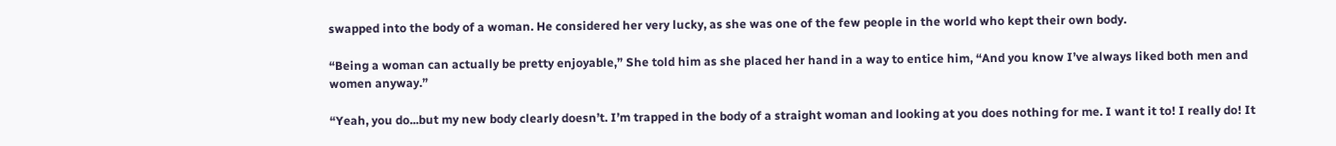swapped into the body of a woman. He considered her very lucky, as she was one of the few people in the world who kept their own body.

“Being a woman can actually be pretty enjoyable,” She told him as she placed her hand in a way to entice him, “And you know I’ve always liked both men and women anyway.”

“Yeah, you do...but my new body clearly doesn’t. I’m trapped in the body of a straight woman and looking at you does nothing for me. I want it to! I really do! It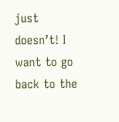just doesn’t! I want to go back to the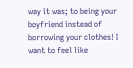way it was; to being your boyfriend instead of borrowing your clothes! I want to feel like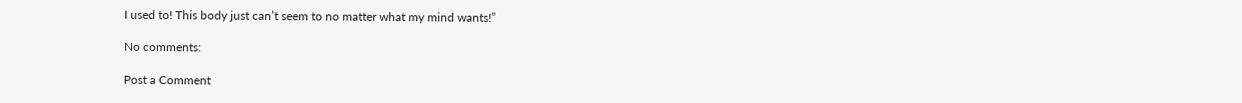I used to! This body just can’t seem to no matter what my mind wants!”

No comments:

Post a Comment